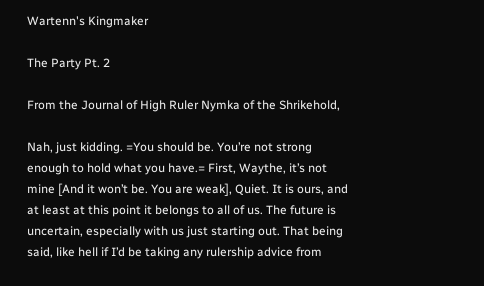Wartenn's Kingmaker

The Party Pt. 2

From the Journal of High Ruler Nymka of the Shrikehold,

Nah, just kidding. =You should be. You’re not strong enough to hold what you have.= First, Waythe, it’s not mine [And it won’t be. You are weak], Quiet. It is ours, and at least at this point it belongs to all of us. The future is uncertain, especially with us just starting out. That being said, like hell if I’d be taking any rulership advice from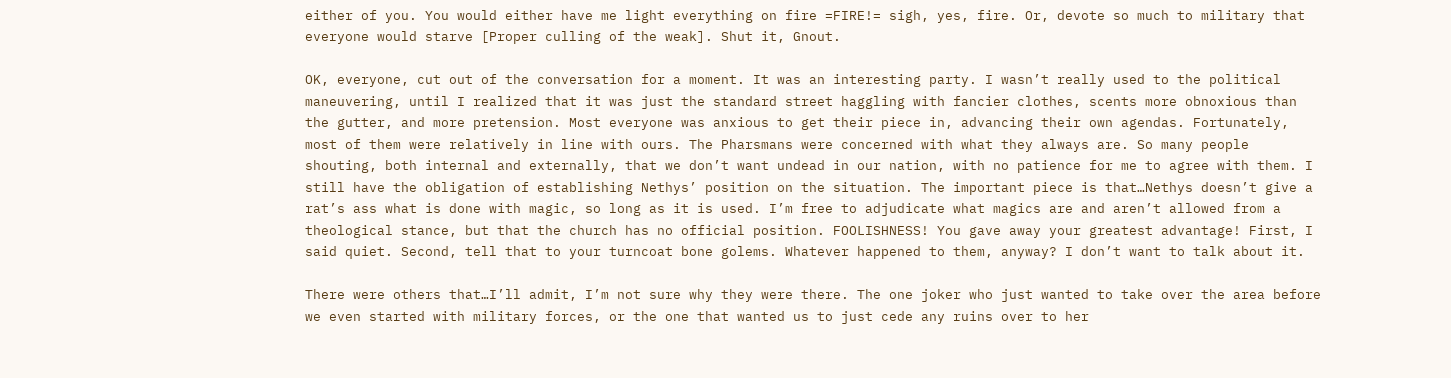either of you. You would either have me light everything on fire =FIRE!= sigh, yes, fire. Or, devote so much to military that everyone would starve [Proper culling of the weak]. Shut it, Gnout.

OK, everyone, cut out of the conversation for a moment. It was an interesting party. I wasn’t really used to the political maneuvering, until I realized that it was just the standard street haggling with fancier clothes, scents more obnoxious than the gutter, and more pretension. Most everyone was anxious to get their piece in, advancing their own agendas. Fortunately, most of them were relatively in line with ours. The Pharsmans were concerned with what they always are. So many people shouting, both internal and externally, that we don’t want undead in our nation, with no patience for me to agree with them. I still have the obligation of establishing Nethys’ position on the situation. The important piece is that…Nethys doesn’t give a rat’s ass what is done with magic, so long as it is used. I’m free to adjudicate what magics are and aren’t allowed from a theological stance, but that the church has no official position. FOOLISHNESS! You gave away your greatest advantage! First, I said quiet. Second, tell that to your turncoat bone golems. Whatever happened to them, anyway? I don’t want to talk about it.

There were others that…I’ll admit, I’m not sure why they were there. The one joker who just wanted to take over the area before we even started with military forces, or the one that wanted us to just cede any ruins over to her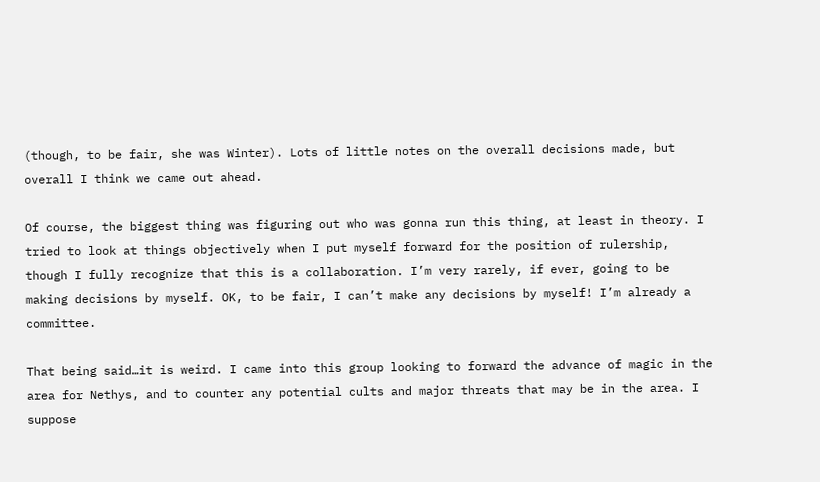(though, to be fair, she was Winter). Lots of little notes on the overall decisions made, but overall I think we came out ahead.

Of course, the biggest thing was figuring out who was gonna run this thing, at least in theory. I tried to look at things objectively when I put myself forward for the position of rulership, though I fully recognize that this is a collaboration. I’m very rarely, if ever, going to be making decisions by myself. OK, to be fair, I can’t make any decisions by myself! I’m already a committee.

That being said…it is weird. I came into this group looking to forward the advance of magic in the area for Nethys, and to counter any potential cults and major threats that may be in the area. I suppose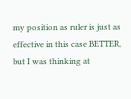my position as ruler is just as effective in this case BETTER, but I was thinking at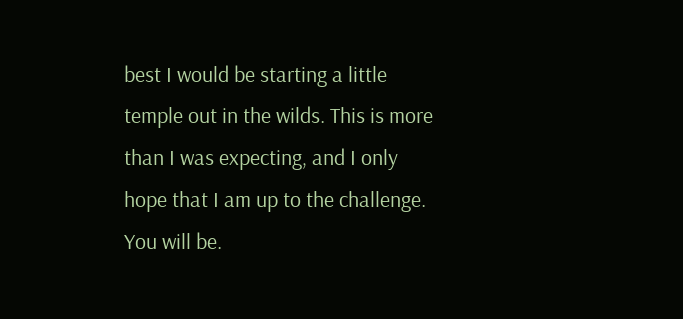best I would be starting a little temple out in the wilds. This is more than I was expecting, and I only hope that I am up to the challenge. You will be.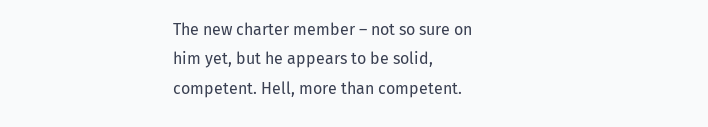The new charter member – not so sure on him yet, but he appears to be solid, competent. Hell, more than competent.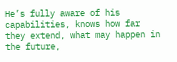He’s fully aware of his capabilities, knows how far they extend, what may happen in the future,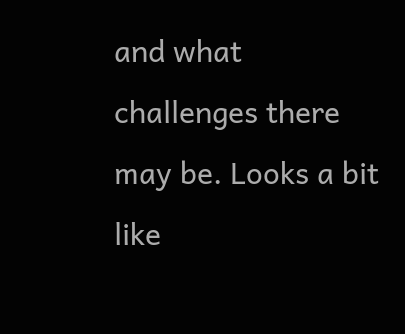and what challenges there may be. Looks a bit like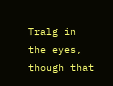Tralg in the eyes, though that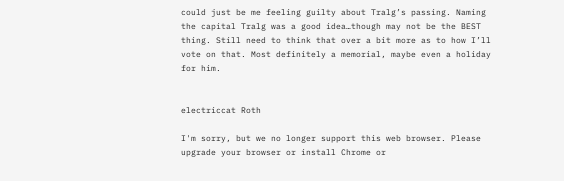could just be me feeling guilty about Tralg’s passing. Naming the capital Tralg was a good idea…though may not be the BEST thing. Still need to think that over a bit more as to how I’ll vote on that. Most definitely a memorial, maybe even a holiday for him.


electriccat Roth

I'm sorry, but we no longer support this web browser. Please upgrade your browser or install Chrome or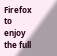Firefox to enjoy the full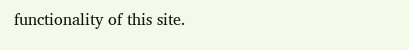functionality of this site.